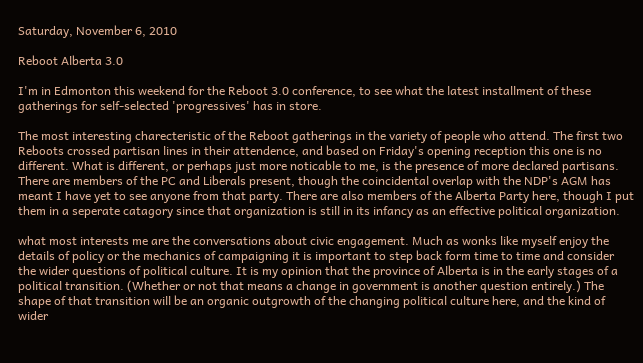Saturday, November 6, 2010

Reboot Alberta 3.0

I'm in Edmonton this weekend for the Reboot 3.0 conference, to see what the latest installment of these gatherings for self-selected 'progressives' has in store.

The most interesting charecteristic of the Reboot gatherings in the variety of people who attend. The first two Reboots crossed partisan lines in their attendence, and based on Friday's opening reception this one is no different. What is different, or perhaps just more noticable to me, is the presence of more declared partisans. There are members of the PC and Liberals present, though the coincidental overlap with the NDP's AGM has meant I have yet to see anyone from that party. There are also members of the Alberta Party here, though I put them in a seperate catagory since that organization is still in its infancy as an effective political organization.

what most interests me are the conversations about civic engagement. Much as wonks like myself enjoy the details of policy or the mechanics of campaigning it is important to step back form time to time and consider the wider questions of political culture. It is my opinion that the province of Alberta is in the early stages of a political transition. (Whether or not that means a change in government is another question entirely.) The shape of that transition will be an organic outgrowth of the changing political culture here, and the kind of wider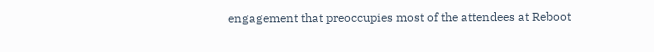engagement that preoccupies most of the attendees at Reboot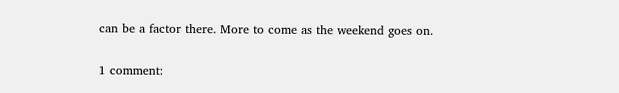can be a factor there. More to come as the weekend goes on.

1 comment: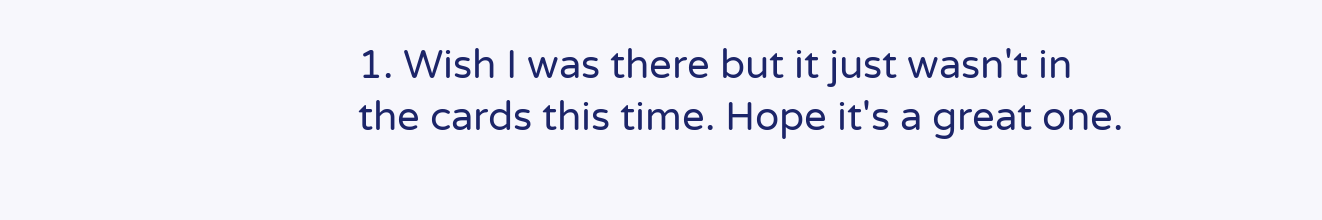1. Wish I was there but it just wasn't in the cards this time. Hope it's a great one.